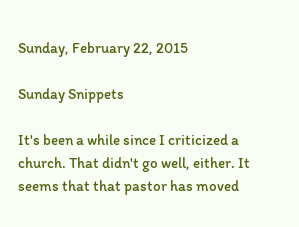Sunday, February 22, 2015

Sunday Snippets

It's been a while since I criticized a church. That didn't go well, either. It seems that that pastor has moved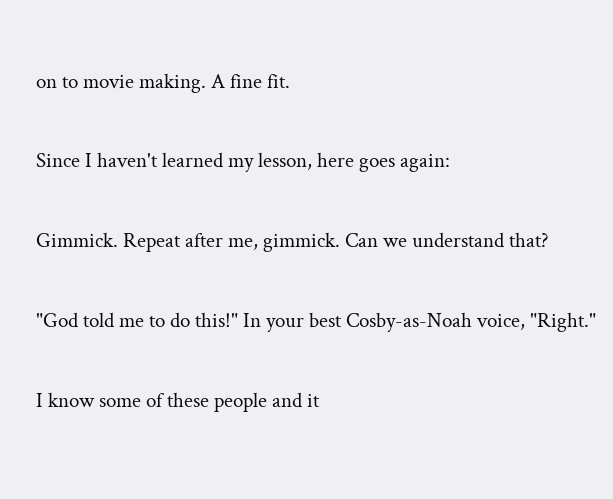on to movie making. A fine fit.

Since I haven't learned my lesson, here goes again:

Gimmick. Repeat after me, gimmick. Can we understand that?

"God told me to do this!" In your best Cosby-as-Noah voice, "Right."

I know some of these people and it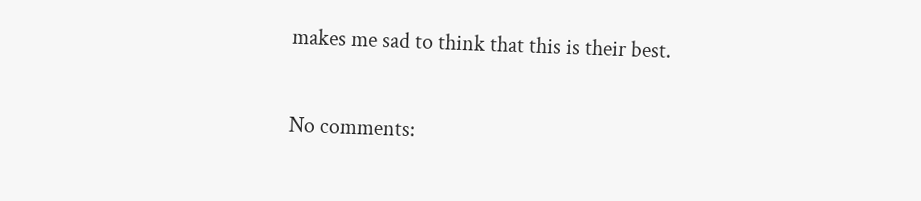makes me sad to think that this is their best.

No comments: